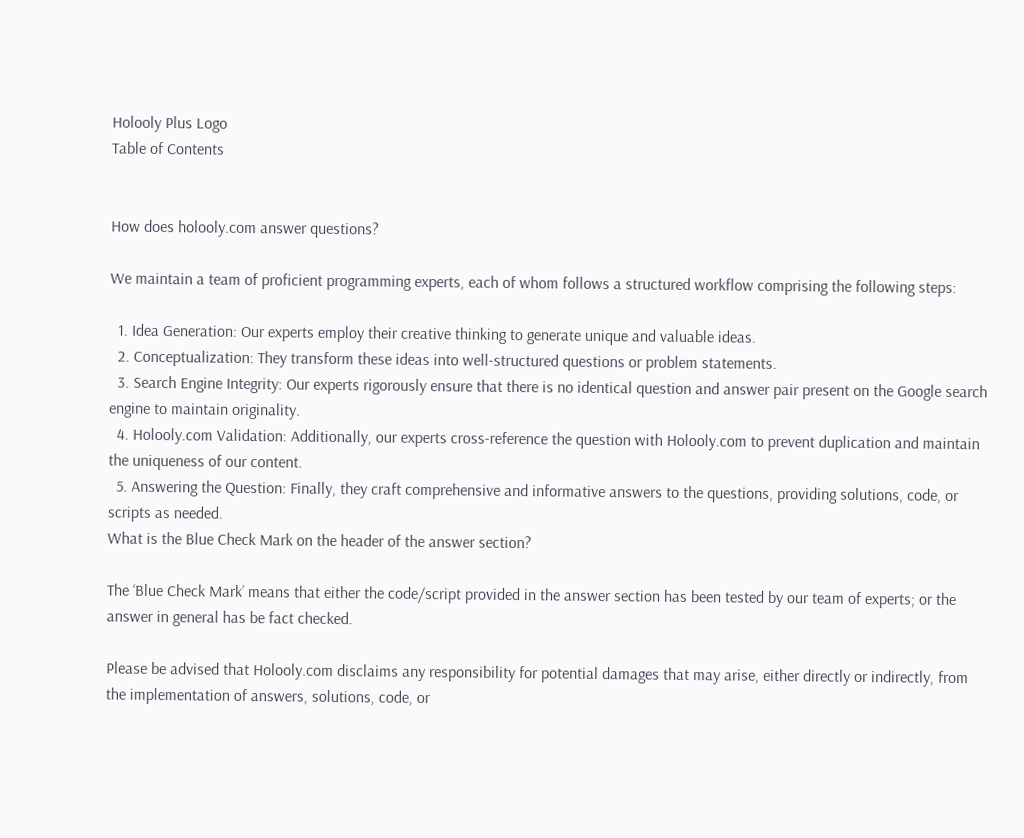Holooly Plus Logo
Table of Contents


How does holooly.com answer questions?

We maintain a team of proficient programming experts, each of whom follows a structured workflow comprising the following steps:

  1. Idea Generation: Our experts employ their creative thinking to generate unique and valuable ideas.
  2. Conceptualization: They transform these ideas into well-structured questions or problem statements.
  3. Search Engine Integrity: Our experts rigorously ensure that there is no identical question and answer pair present on the Google search engine to maintain originality.
  4. Holooly.com Validation: Additionally, our experts cross-reference the question with Holooly.com to prevent duplication and maintain the uniqueness of our content.
  5. Answering the Question: Finally, they craft comprehensive and informative answers to the questions, providing solutions, code, or scripts as needed.
What is the Blue Check Mark on the header of the answer section?

The ‘Blue Check Mark’ means that either the code/script provided in the answer section has been tested by our team of experts; or the answer in general has be fact checked.

Please be advised that Holooly.com disclaims any responsibility for potential damages that may arise, either directly or indirectly, from the implementation of answers, solutions, code, or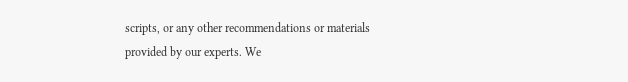scripts, or any other recommendations or materials provided by our experts. We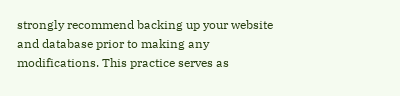strongly recommend backing up your website and database prior to making any modifications. This practice serves as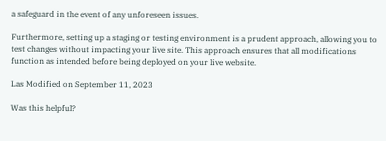a safeguard in the event of any unforeseen issues.

Furthermore, setting up a staging or testing environment is a prudent approach, allowing you to test changes without impacting your live site. This approach ensures that all modifications function as intended before being deployed on your live website.

Las Modified on September 11, 2023

Was this helpful?